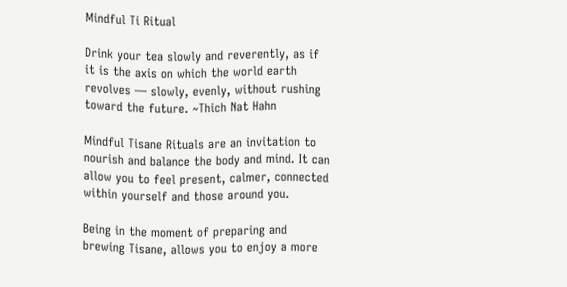Mindful Ti Ritual

Drink your tea slowly and reverently, as if it is the axis on which the world earth revolves — slowly, evenly, without rushing toward the future. ~Thich Nat Hahn

Mindful Tisane Rituals are an invitation to nourish and balance the body and mind. It can allow you to feel present, calmer, connected within yourself and those around you.

Being in the moment of preparing and brewing Tisane, allows you to enjoy a more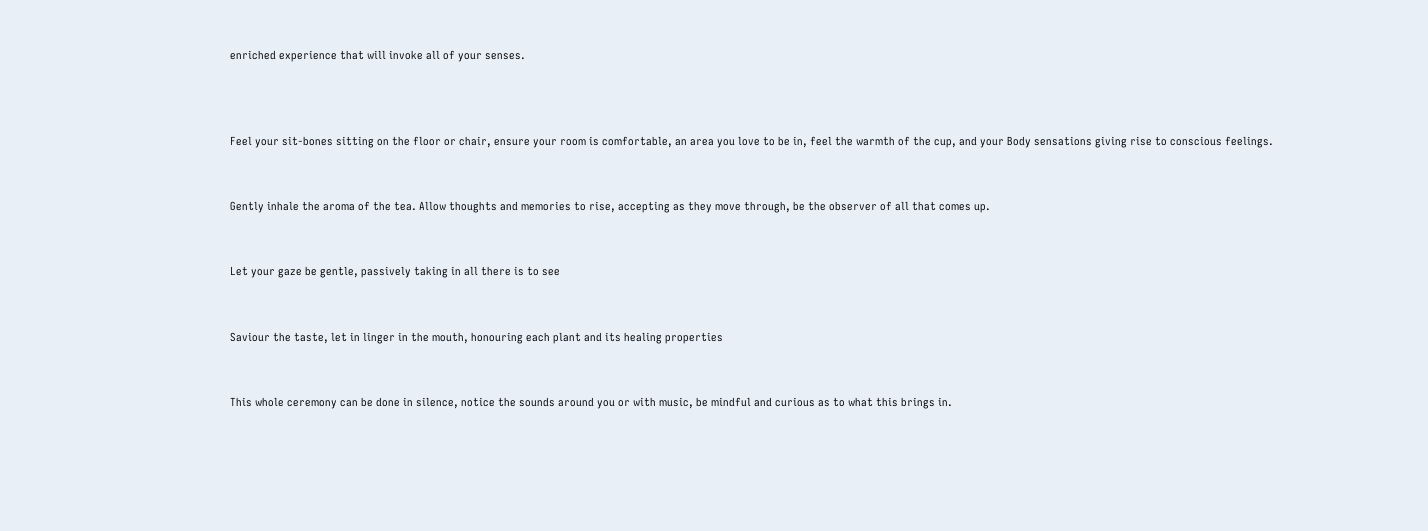enriched experience that will invoke all of your senses.



Feel your sit-bones sitting on the floor or chair, ensure your room is comfortable, an area you love to be in, feel the warmth of the cup, and your Body sensations giving rise to conscious feelings.


Gently inhale the aroma of the tea. Allow thoughts and memories to rise, accepting as they move through, be the observer of all that comes up.


Let your gaze be gentle, passively taking in all there is to see


Saviour the taste, let in linger in the mouth, honouring each plant and its healing properties


This whole ceremony can be done in silence, notice the sounds around you or with music, be mindful and curious as to what this brings in.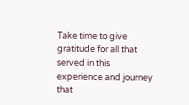Take time to give gratitude for all that served in this experience and journey that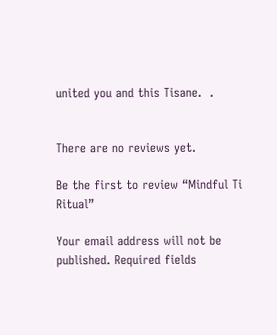united you and this Tisane.  .


There are no reviews yet.

Be the first to review “Mindful Ti Ritual”

Your email address will not be published. Required fields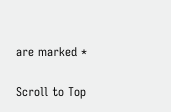are marked *

Scroll to Top